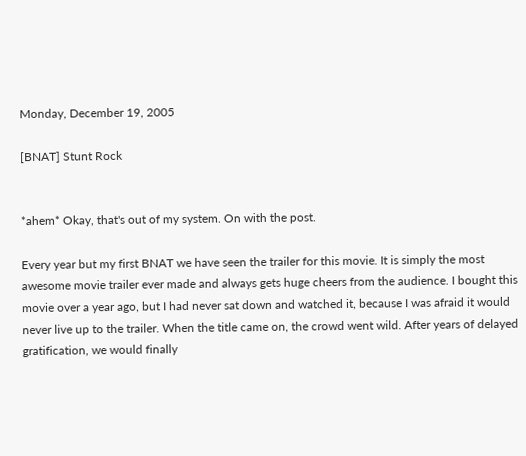Monday, December 19, 2005

[BNAT] Stunt Rock


*ahem* Okay, that's out of my system. On with the post.

Every year but my first BNAT we have seen the trailer for this movie. It is simply the most awesome movie trailer ever made and always gets huge cheers from the audience. I bought this movie over a year ago, but I had never sat down and watched it, because I was afraid it would never live up to the trailer. When the title came on, the crowd went wild. After years of delayed gratification, we would finally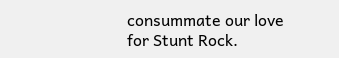consummate our love for Stunt Rock.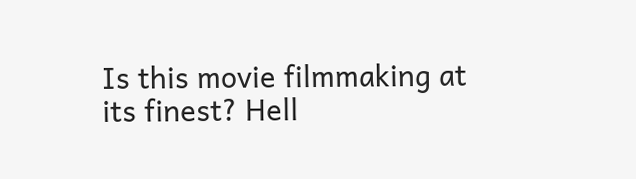Is this movie filmmaking at its finest? Hell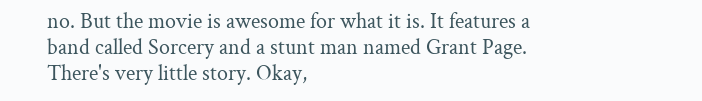no. But the movie is awesome for what it is. It features a band called Sorcery and a stunt man named Grant Page. There's very little story. Okay,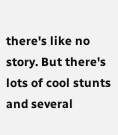there's like no story. But there's lots of cool stunts and several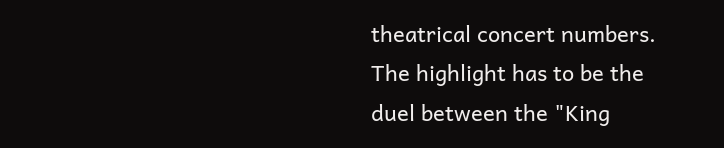theatrical concert numbers. The highlight has to be the duel between the "King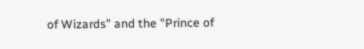of Wizards" and the "Prince of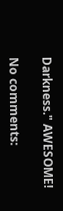Darkness." AWESOME!

No comments: